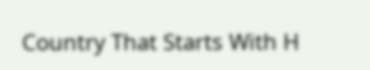Country That Starts With H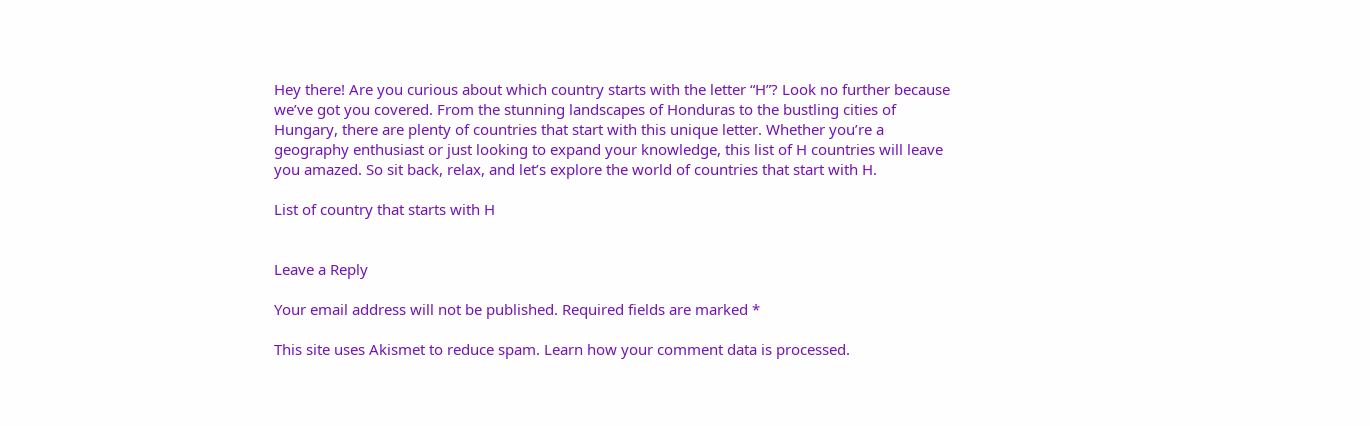Hey there! Are you curious about which country starts with the letter “H”? Look no further because we’ve got you covered. From the stunning landscapes of Honduras to the bustling cities of Hungary, there are plenty of countries that start with this unique letter. Whether you’re a geography enthusiast or just looking to expand your knowledge, this list of H countries will leave you amazed. So sit back, relax, and let’s explore the world of countries that start with H.

List of country that starts with H


Leave a Reply

Your email address will not be published. Required fields are marked *

This site uses Akismet to reduce spam. Learn how your comment data is processed.